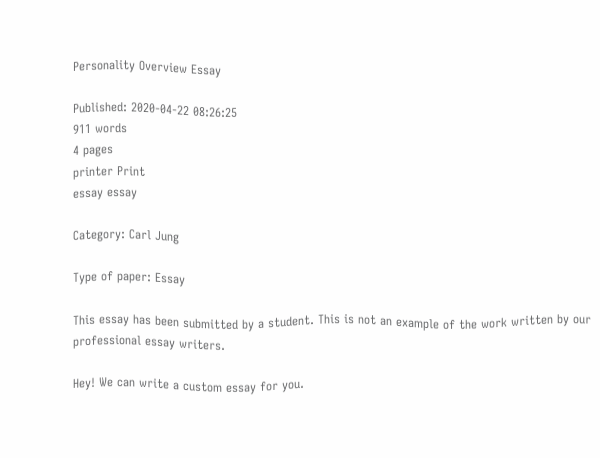Personality Overview Essay

Published: 2020-04-22 08:26:25
911 words
4 pages
printer Print
essay essay

Category: Carl Jung

Type of paper: Essay

This essay has been submitted by a student. This is not an example of the work written by our professional essay writers.

Hey! We can write a custom essay for you.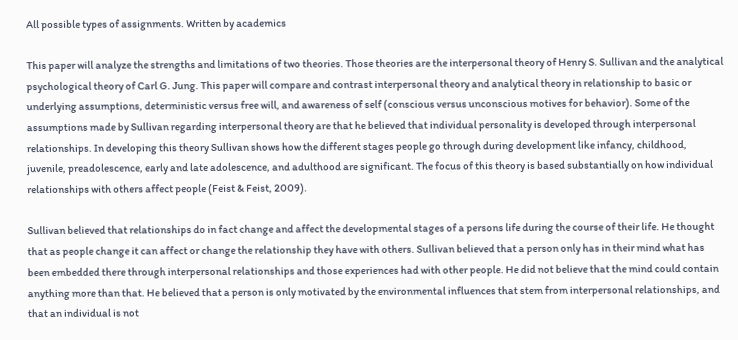All possible types of assignments. Written by academics

This paper will analyze the strengths and limitations of two theories. Those theories are the interpersonal theory of Henry S. Sullivan and the analytical psychological theory of Carl G. Jung. This paper will compare and contrast interpersonal theory and analytical theory in relationship to basic or underlying assumptions, deterministic versus free will, and awareness of self (conscious versus unconscious motives for behavior). Some of the assumptions made by Sullivan regarding interpersonal theory are that he believed that individual personality is developed through interpersonal relationships. In developing this theory Sullivan shows how the different stages people go through during development like infancy, childhood, juvenile, preadolescence, early and late adolescence, and adulthood are significant. The focus of this theory is based substantially on how individual relationships with others affect people (Feist & Feist, 2009).

Sullivan believed that relationships do in fact change and affect the developmental stages of a persons life during the course of their life. He thought that as people change it can affect or change the relationship they have with others. Sullivan believed that a person only has in their mind what has been embedded there through interpersonal relationships and those experiences had with other people. He did not believe that the mind could contain anything more than that. He believed that a person is only motivated by the environmental influences that stem from interpersonal relationships, and that an individual is not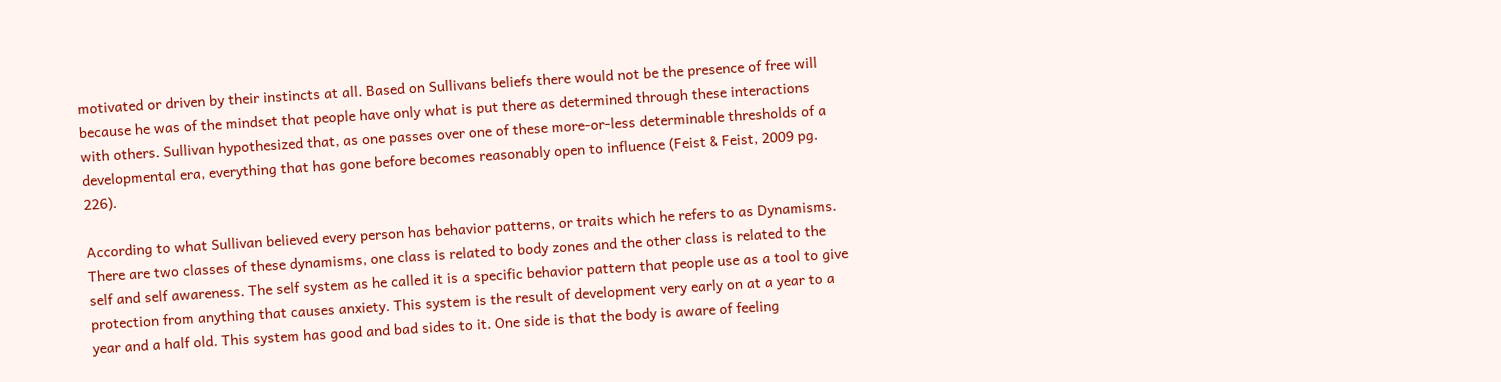motivated or driven by their instincts at all. Based on Sullivans beliefs there would not be the presence of free will because he was of the mindset that people have only what is put there as determined through these interactions with others. Sullivan hypothesized that, as one passes over one of these more-or-less determinable thresholds of a developmental era, everything that has gone before becomes reasonably open to influence (Feist & Feist, 2009 pg. 226).

According to what Sullivan believed every person has behavior patterns, or traits which he refers to as Dynamisms. There are two classes of these dynamisms, one class is related to body zones and the other class is related to the self and self awareness. The self system as he called it is a specific behavior pattern that people use as a tool to give protection from anything that causes anxiety. This system is the result of development very early on at a year to a year and a half old. This system has good and bad sides to it. One side is that the body is aware of feeling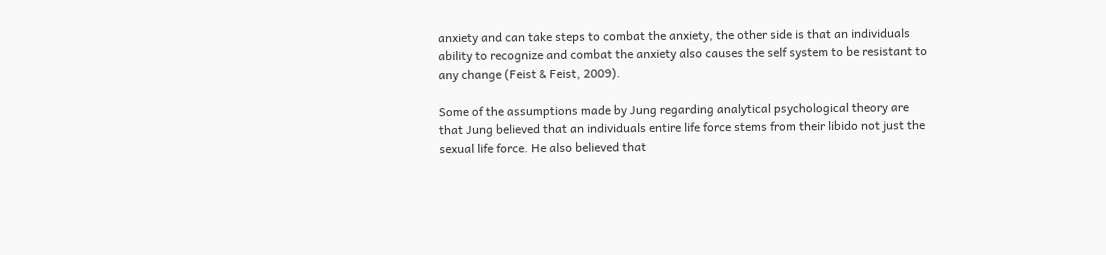anxiety and can take steps to combat the anxiety, the other side is that an individuals ability to recognize and combat the anxiety also causes the self system to be resistant to any change (Feist & Feist, 2009).

Some of the assumptions made by Jung regarding analytical psychological theory are that Jung believed that an individuals entire life force stems from their libido not just the sexual life force. He also believed that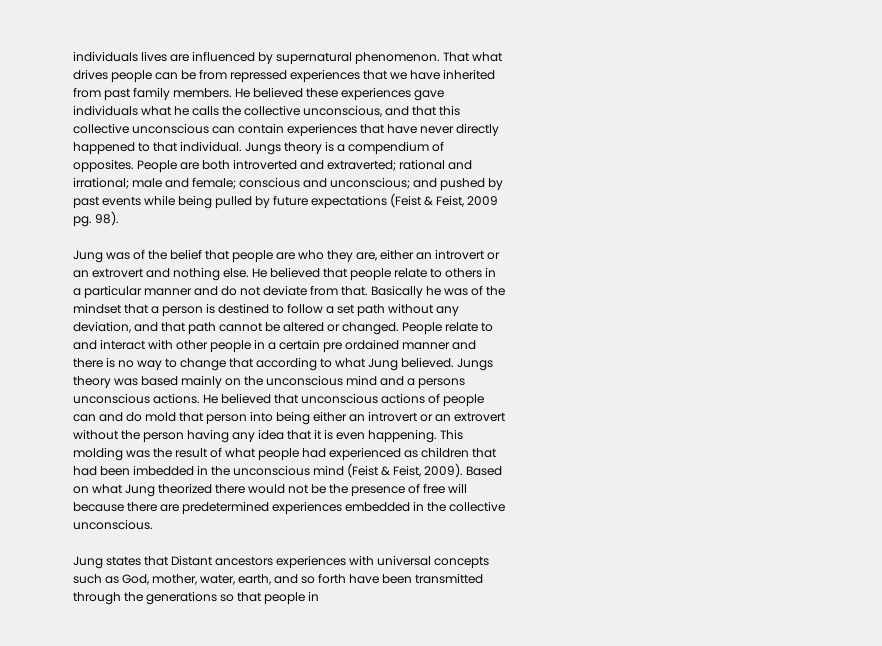individuals lives are influenced by supernatural phenomenon. That what drives people can be from repressed experiences that we have inherited from past family members. He believed these experiences gave individuals what he calls the collective unconscious, and that this collective unconscious can contain experiences that have never directly happened to that individual. Jungs theory is a compendium of opposites. People are both introverted and extraverted; rational and irrational; male and female; conscious and unconscious; and pushed by past events while being pulled by future expectations (Feist & Feist, 2009 pg. 98).

Jung was of the belief that people are who they are, either an introvert or an extrovert and nothing else. He believed that people relate to others in a particular manner and do not deviate from that. Basically he was of the mindset that a person is destined to follow a set path without any deviation, and that path cannot be altered or changed. People relate to and interact with other people in a certain pre ordained manner and there is no way to change that according to what Jung believed. Jungs theory was based mainly on the unconscious mind and a persons unconscious actions. He believed that unconscious actions of people can and do mold that person into being either an introvert or an extrovert without the person having any idea that it is even happening. This molding was the result of what people had experienced as children that had been imbedded in the unconscious mind (Feist & Feist, 2009). Based on what Jung theorized there would not be the presence of free will because there are predetermined experiences embedded in the collective unconscious.

Jung states that Distant ancestors experiences with universal concepts such as God, mother, water, earth, and so forth have been transmitted through the generations so that people in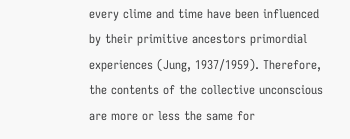every clime and time have been influenced by their primitive ancestors primordial experiences (Jung, 1937/1959). Therefore, the contents of the collective unconscious are more or less the same for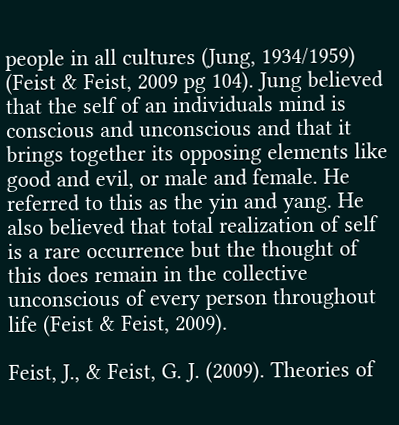people in all cultures (Jung, 1934/1959) (Feist & Feist, 2009 pg 104). Jung believed that the self of an individuals mind is conscious and unconscious and that it brings together its opposing elements like good and evil, or male and female. He referred to this as the yin and yang. He also believed that total realization of self is a rare occurrence but the thought of this does remain in the collective unconscious of every person throughout life (Feist & Feist, 2009).

Feist, J., & Feist, G. J. (2009). Theories of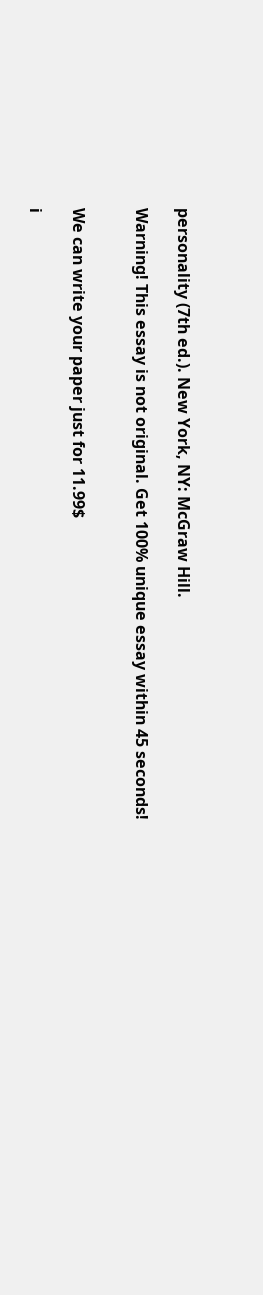personality (7th ed.). New York, NY: McGraw Hill.

Warning! This essay is not original. Get 100% unique essay within 45 seconds!


We can write your paper just for 11.99$

i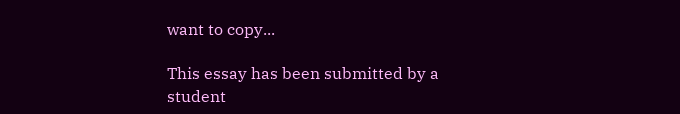want to copy...

This essay has been submitted by a student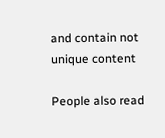and contain not unique content

People also read